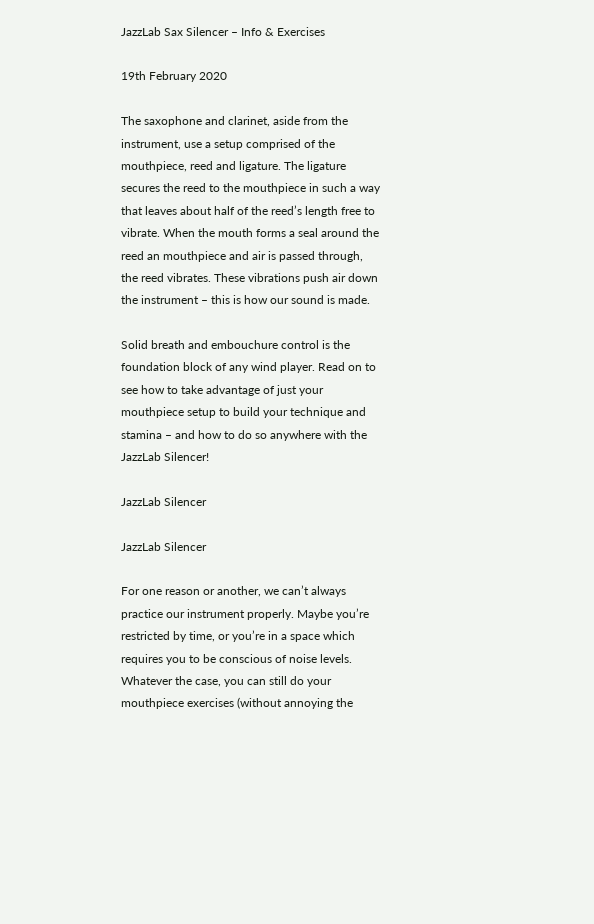JazzLab Sax Silencer – Info & Exercises

19th February 2020

The saxophone and clarinet, aside from the instrument, use a setup comprised of the mouthpiece, reed and ligature. The ligature secures the reed to the mouthpiece in such a way that leaves about half of the reed’s length free to vibrate. When the mouth forms a seal around the reed an mouthpiece and air is passed through, the reed vibrates. These vibrations push air down the instrument – this is how our sound is made.

Solid breath and embouchure control is the foundation block of any wind player. Read on to see how to take advantage of just your mouthpiece setup to build your technique and stamina – and how to do so anywhere with the JazzLab Silencer!

JazzLab Silencer

JazzLab Silencer

For one reason or another, we can’t always practice our instrument properly. Maybe you’re restricted by time, or you’re in a space which requires you to be conscious of noise levels. Whatever the case, you can still do your mouthpiece exercises (without annoying the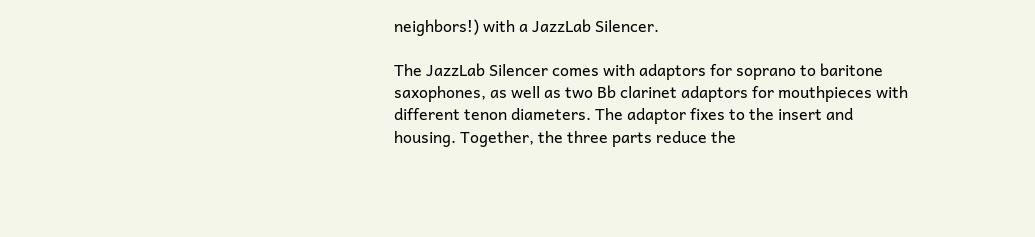neighbors!) with a JazzLab Silencer.

The JazzLab Silencer comes with adaptors for soprano to baritone saxophones, as well as two Bb clarinet adaptors for mouthpieces with different tenon diameters. The adaptor fixes to the insert and housing. Together, the three parts reduce the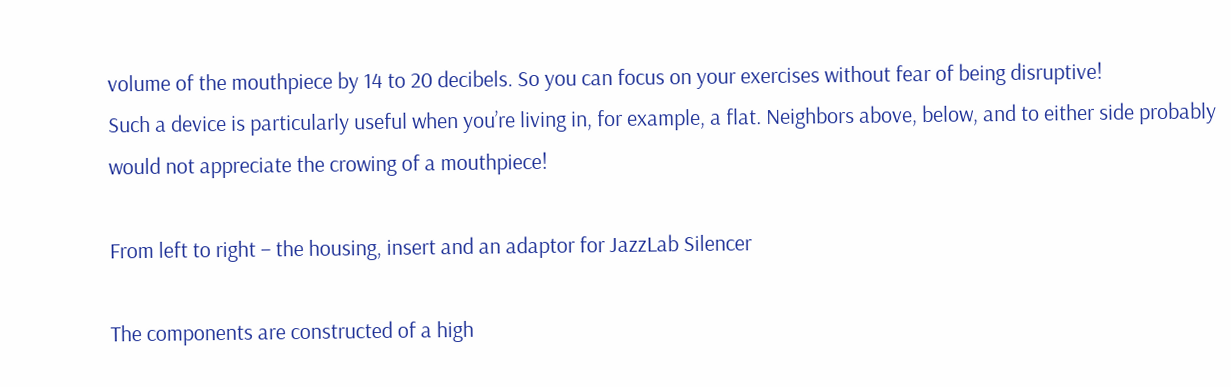volume of the mouthpiece by 14 to 20 decibels. So you can focus on your exercises without fear of being disruptive!
Such a device is particularly useful when you’re living in, for example, a flat. Neighbors above, below, and to either side probably would not appreciate the crowing of a mouthpiece!

From left to right – the housing, insert and an adaptor for JazzLab Silencer

The components are constructed of a high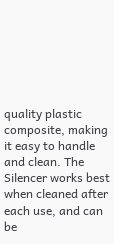quality plastic composite, making it easy to handle and clean. The Silencer works best when cleaned after each use, and can be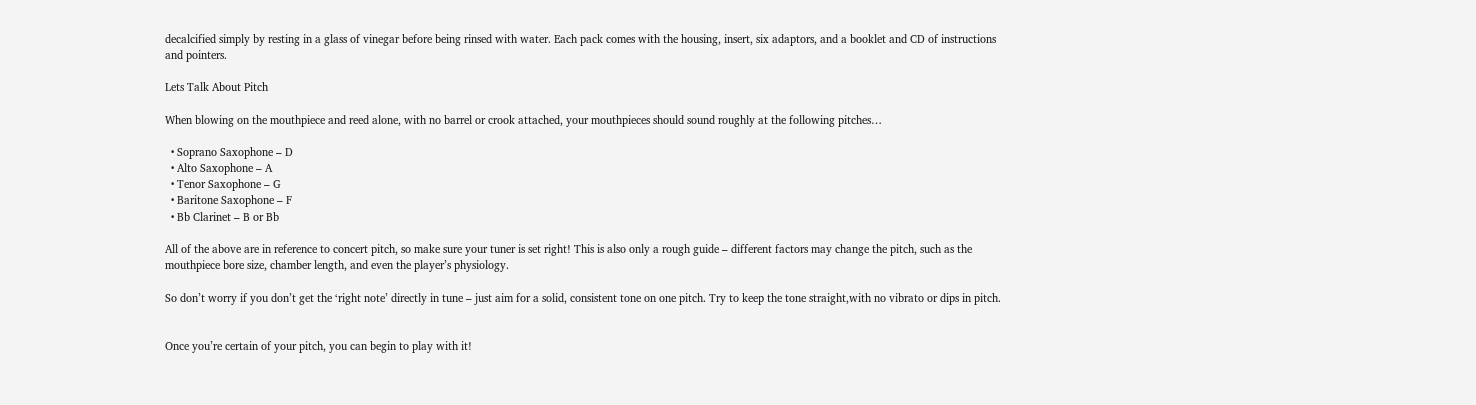decalcified simply by resting in a glass of vinegar before being rinsed with water. Each pack comes with the housing, insert, six adaptors, and a booklet and CD of instructions and pointers.

Lets Talk About Pitch

When blowing on the mouthpiece and reed alone, with no barrel or crook attached, your mouthpieces should sound roughly at the following pitches…

  • Soprano Saxophone – D
  • Alto Saxophone – A
  • Tenor Saxophone – G
  • Baritone Saxophone – F
  • Bb Clarinet – B or Bb

All of the above are in reference to concert pitch, so make sure your tuner is set right! This is also only a rough guide – different factors may change the pitch, such as the mouthpiece bore size, chamber length, and even the player’s physiology.

So don’t worry if you don’t get the ‘right note’ directly in tune – just aim for a solid, consistent tone on one pitch. Try to keep the tone straight,with no vibrato or dips in pitch.


Once you’re certain of your pitch, you can begin to play with it!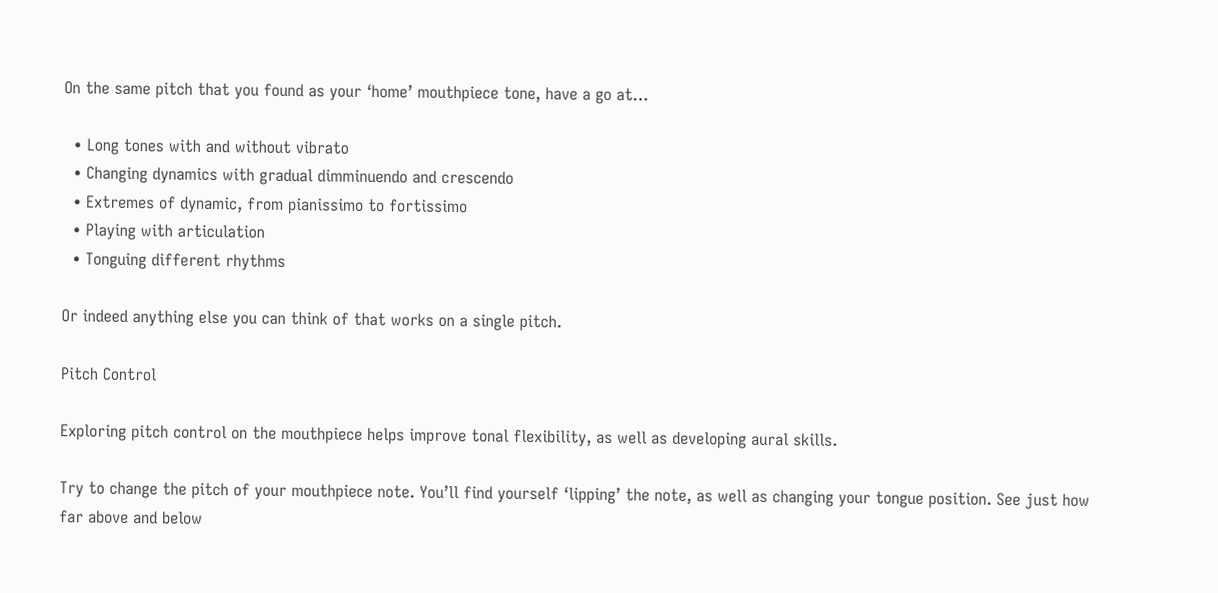On the same pitch that you found as your ‘home’ mouthpiece tone, have a go at…

  • Long tones with and without vibrato
  • Changing dynamics with gradual dimminuendo and crescendo
  • Extremes of dynamic, from pianissimo to fortissimo
  • Playing with articulation
  • Tonguing different rhythms

Or indeed anything else you can think of that works on a single pitch.

Pitch Control

Exploring pitch control on the mouthpiece helps improve tonal flexibility, as well as developing aural skills.

Try to change the pitch of your mouthpiece note. You’ll find yourself ‘lipping’ the note, as well as changing your tongue position. See just how far above and below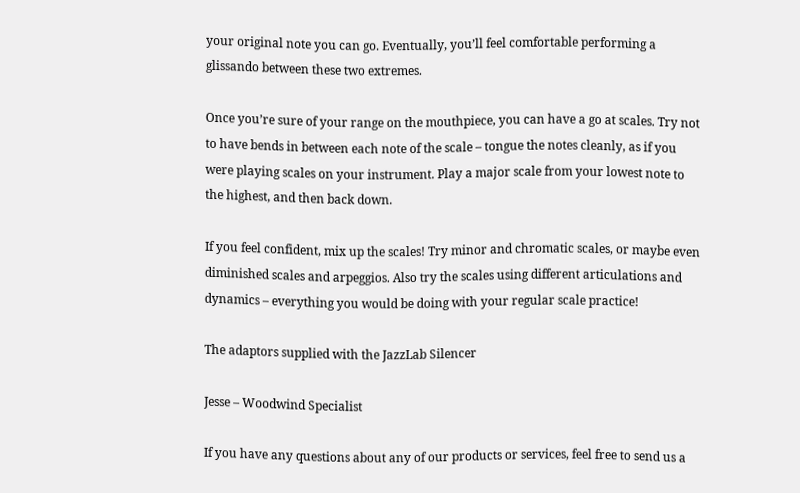your original note you can go. Eventually, you’ll feel comfortable performing a glissando between these two extremes.

Once you’re sure of your range on the mouthpiece, you can have a go at scales. Try not to have bends in between each note of the scale – tongue the notes cleanly, as if you were playing scales on your instrument. Play a major scale from your lowest note to the highest, and then back down.

If you feel confident, mix up the scales! Try minor and chromatic scales, or maybe even diminished scales and arpeggios. Also try the scales using different articulations and dynamics – everything you would be doing with your regular scale practice!

The adaptors supplied with the JazzLab Silencer

Jesse – Woodwind Specialist

If you have any questions about any of our products or services, feel free to send us a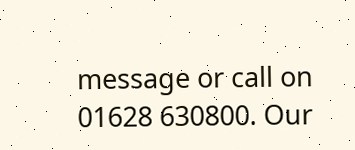message or call on 01628 630800. Our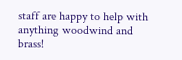staff are happy to help with anything woodwind and brass!